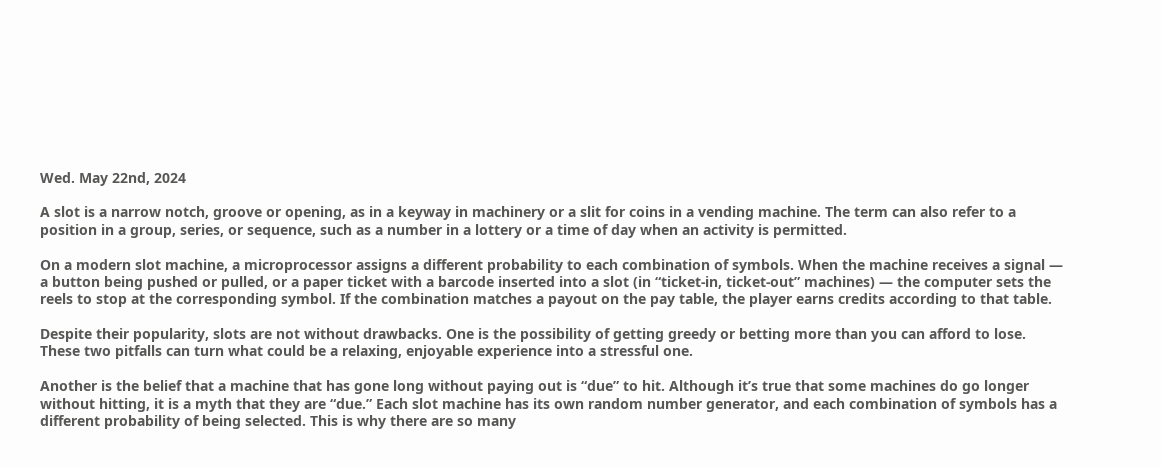Wed. May 22nd, 2024

A slot is a narrow notch, groove or opening, as in a keyway in machinery or a slit for coins in a vending machine. The term can also refer to a position in a group, series, or sequence, such as a number in a lottery or a time of day when an activity is permitted.

On a modern slot machine, a microprocessor assigns a different probability to each combination of symbols. When the machine receives a signal — a button being pushed or pulled, or a paper ticket with a barcode inserted into a slot (in “ticket-in, ticket-out” machines) — the computer sets the reels to stop at the corresponding symbol. If the combination matches a payout on the pay table, the player earns credits according to that table.

Despite their popularity, slots are not without drawbacks. One is the possibility of getting greedy or betting more than you can afford to lose. These two pitfalls can turn what could be a relaxing, enjoyable experience into a stressful one.

Another is the belief that a machine that has gone long without paying out is “due” to hit. Although it’s true that some machines do go longer without hitting, it is a myth that they are “due.” Each slot machine has its own random number generator, and each combination of symbols has a different probability of being selected. This is why there are so many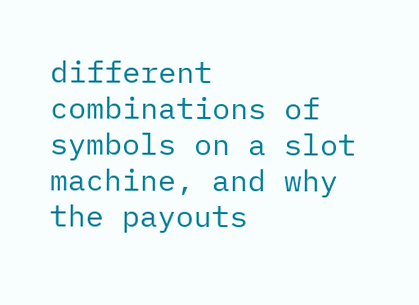different combinations of symbols on a slot machine, and why the payouts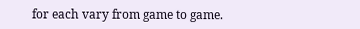for each vary from game to game.